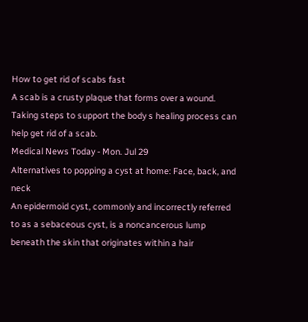How to get rid of scabs fast
A scab is a crusty plaque that forms over a wound. Taking steps to support the body s healing process can help get rid of a scab.
Medical News Today - Mon. Jul 29
Alternatives to popping a cyst at home: Face, back, and neck
An epidermoid cyst, commonly and incorrectly referred to as a sebaceous cyst, is a noncancerous lump beneath the skin that originates within a hair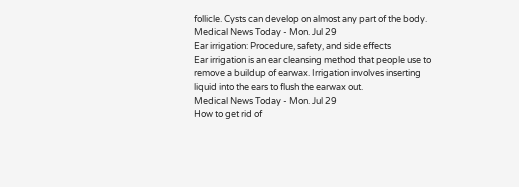follicle. Cysts can develop on almost any part of the body.
Medical News Today - Mon. Jul 29
Ear irrigation: Procedure, safety, and side effects
Ear irrigation is an ear cleansing method that people use to remove a buildup of earwax. Irrigation involves inserting liquid into the ears to flush the earwax out.
Medical News Today - Mon. Jul 29
How to get rid of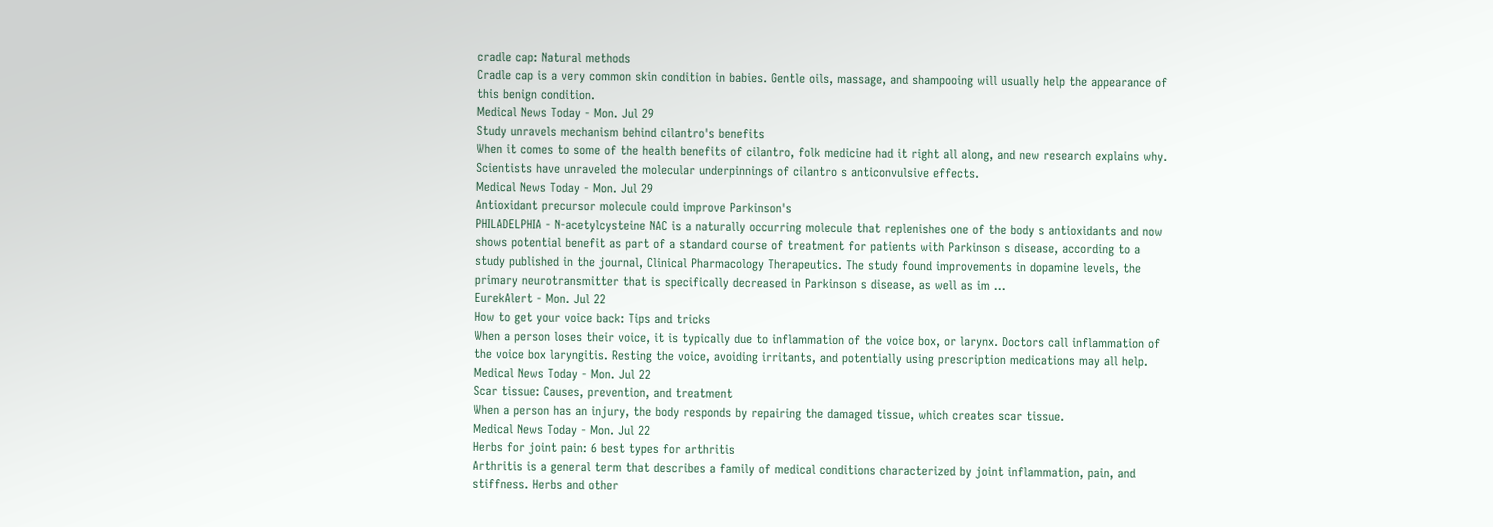cradle cap: Natural methods
Cradle cap is a very common skin condition in babies. Gentle oils, massage, and shampooing will usually help the appearance of this benign condition.
Medical News Today - Mon. Jul 29
Study unravels mechanism behind cilantro's benefits
When it comes to some of the health benefits of cilantro, folk medicine had it right all along, and new research explains why. Scientists have unraveled the molecular underpinnings of cilantro s anticonvulsive effects.
Medical News Today - Mon. Jul 29
Antioxidant precursor molecule could improve Parkinson's
PHILADELPHIA - N-acetylcysteine NAC is a naturally occurring molecule that replenishes one of the body s antioxidants and now shows potential benefit as part of a standard course of treatment for patients with Parkinson s disease, according to a study published in the journal, Clinical Pharmacology Therapeutics. The study found improvements in dopamine levels, the primary neurotransmitter that is specifically decreased in Parkinson s disease, as well as im ...
EurekAlert - Mon. Jul 22
How to get your voice back: Tips and tricks
When a person loses their voice, it is typically due to inflammation of the voice box, or larynx. Doctors call inflammation of the voice box laryngitis. Resting the voice, avoiding irritants, and potentially using prescription medications may all help.
Medical News Today - Mon. Jul 22
Scar tissue: Causes, prevention, and treatment
When a person has an injury, the body responds by repairing the damaged tissue, which creates scar tissue.
Medical News Today - Mon. Jul 22
Herbs for joint pain: 6 best types for arthritis
Arthritis is a general term that describes a family of medical conditions characterized by joint inflammation, pain, and stiffness. Herbs and other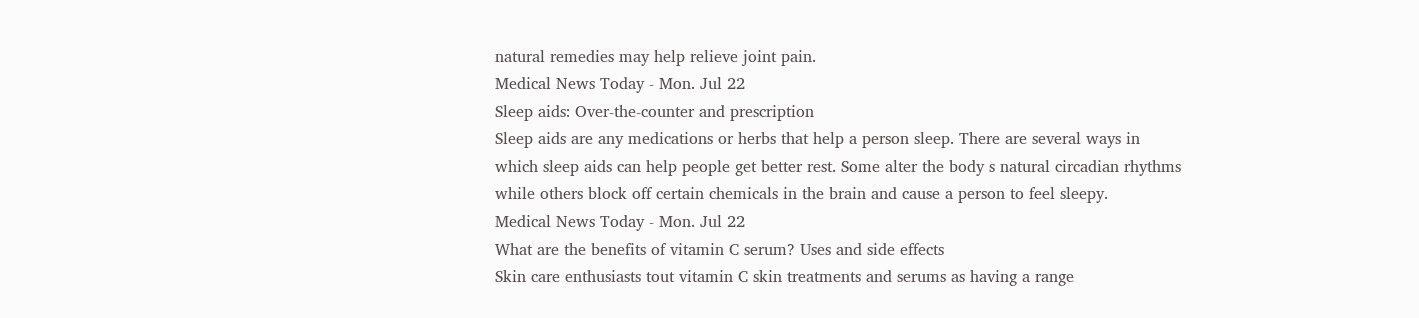natural remedies may help relieve joint pain.
Medical News Today - Mon. Jul 22
Sleep aids: Over-the-counter and prescription
Sleep aids are any medications or herbs that help a person sleep. There are several ways in which sleep aids can help people get better rest. Some alter the body s natural circadian rhythms while others block off certain chemicals in the brain and cause a person to feel sleepy.
Medical News Today - Mon. Jul 22
What are the benefits of vitamin C serum? Uses and side effects
Skin care enthusiasts tout vitamin C skin treatments and serums as having a range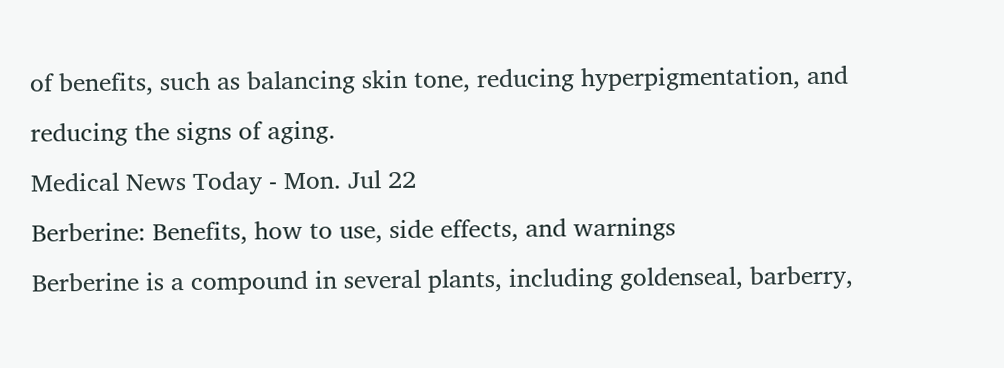of benefits, such as balancing skin tone, reducing hyperpigmentation, and reducing the signs of aging.
Medical News Today - Mon. Jul 22
Berberine: Benefits, how to use, side effects, and warnings
Berberine is a compound in several plants, including goldenseal, barberry,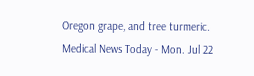Oregon grape, and tree turmeric.
Medical News Today - Mon. Jul 22